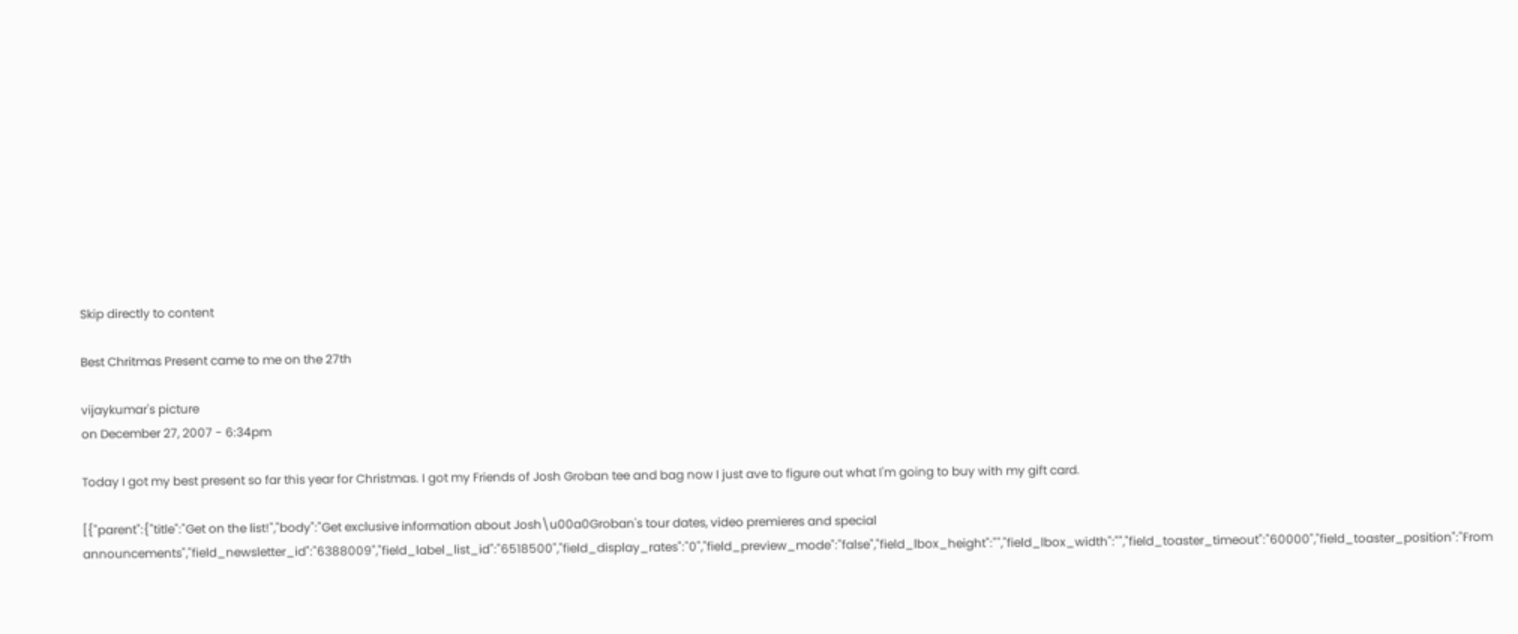Skip directly to content

Best Chritmas Present came to me on the 27th

vijaykumar's picture
on December 27, 2007 - 6:34pm

Today I got my best present so far this year for Christmas. I got my Friends of Josh Groban tee and bag now I just ave to figure out what I'm going to buy with my gift card.

[{"parent":{"title":"Get on the list!","body":"Get exclusive information about Josh\u00a0Groban's tour dates, video premieres and special announcements","field_newsletter_id":"6388009","field_label_list_id":"6518500","field_display_rates":"0","field_preview_mode":"false","field_lbox_height":"","field_lbox_width":"","field_toaster_timeout":"60000","field_toaster_position":"From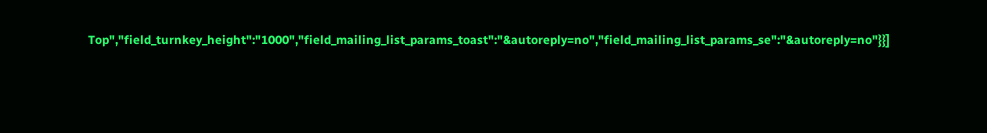Top","field_turnkey_height":"1000","field_mailing_list_params_toast":"&autoreply=no","field_mailing_list_params_se":"&autoreply=no"}}]